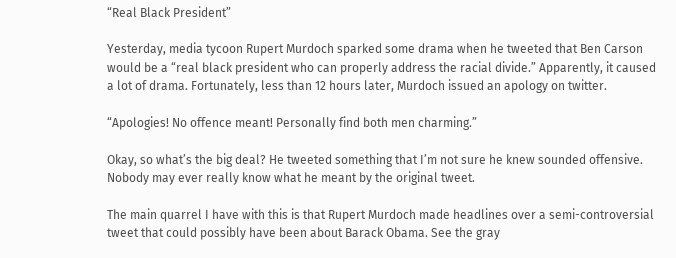“Real Black President”

Yesterday, media tycoon Rupert Murdoch sparked some drama when he tweeted that Ben Carson would be a “real black president who can properly address the racial divide.” Apparently, it caused a lot of drama. Fortunately, less than 12 hours later, Murdoch issued an apology on twitter.

“Apologies! No offence meant! Personally find both men charming.”

Okay, so what’s the big deal? He tweeted something that I’m not sure he knew sounded offensive. Nobody may ever really know what he meant by the original tweet.

The main quarrel I have with this is that Rupert Murdoch made headlines over a semi-controversial tweet that could possibly have been about Barack Obama. See the gray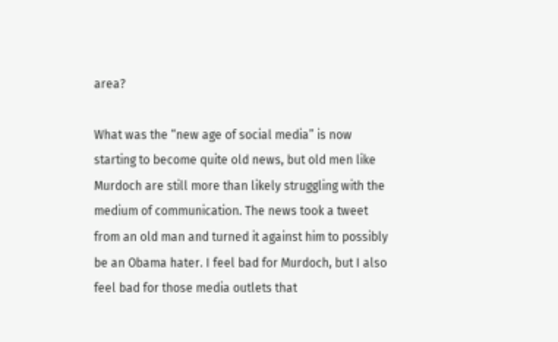area?

What was the “new age of social media” is now starting to become quite old news, but old men like Murdoch are still more than likely struggling with the medium of communication. The news took a tweet from an old man and turned it against him to possibly be an Obama hater. I feel bad for Murdoch, but I also feel bad for those media outlets that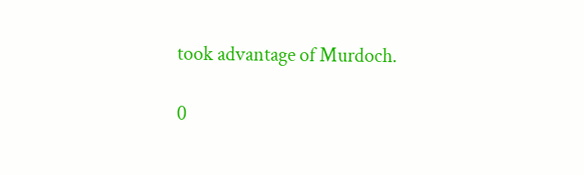took advantage of Murdoch.

0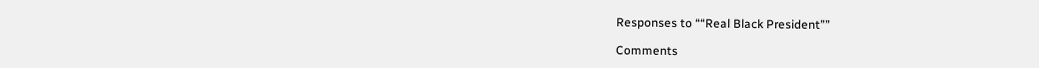Responses to ““Real Black President””

Comments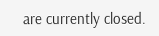are currently closed.